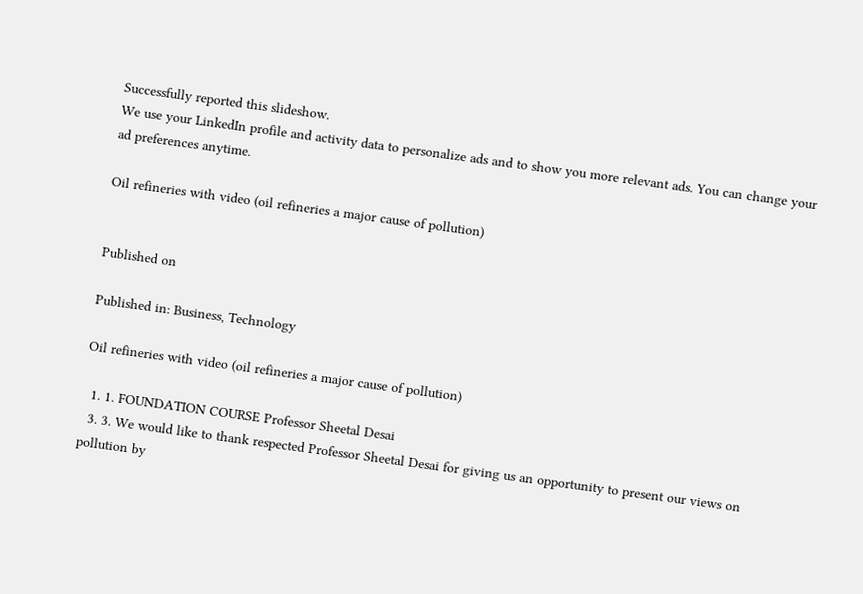Successfully reported this slideshow.
We use your LinkedIn profile and activity data to personalize ads and to show you more relevant ads. You can change your ad preferences anytime.

Oil refineries with video (oil refineries a major cause of pollution)


Published on

Published in: Business, Technology

Oil refineries with video (oil refineries a major cause of pollution)

  1. 1. FOUNDATION COURSE Professor Sheetal Desai
  3. 3. We would like to thank respected Professor Sheetal Desai for giving us an opportunity to present our views on pollution by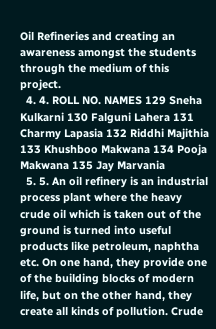Oil Refineries and creating an awareness amongst the students through the medium of this project.
  4. 4. ROLL NO. NAMES 129 Sneha Kulkarni 130 Falguni Lahera 131 Charmy Lapasia 132 Riddhi Majithia 133 Khushboo Makwana 134 Pooja Makwana 135 Jay Marvania
  5. 5. An oil refinery is an industrial process plant where the heavy crude oil which is taken out of the ground is turned into useful products like petroleum, naphtha etc. On one hand, they provide one of the building blocks of modern life, but on the other hand, they create all kinds of pollution. Crude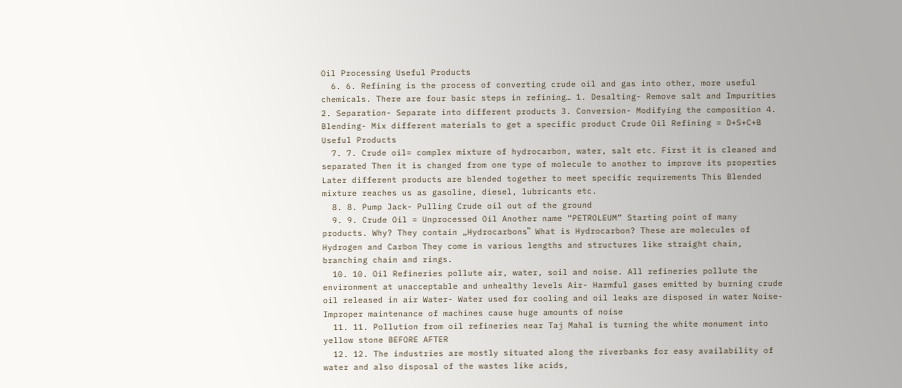Oil Processing Useful Products
  6. 6. Refining is the process of converting crude oil and gas into other, more useful chemicals. There are four basic steps in refining… 1. Desalting- Remove salt and Impurities 2. Separation- Separate into different products 3. Conversion- Modifying the composition 4. Blending- Mix different materials to get a specific product Crude Oil Refining = D+S+C+B Useful Products
  7. 7. Crude oil= complex mixture of hydrocarbon, water, salt etc. First it is cleaned and separated Then it is changed from one type of molecule to another to improve its properties Later different products are blended together to meet specific requirements This Blended mixture reaches us as gasoline, diesel, lubricants etc.
  8. 8. Pump Jack- Pulling Crude oil out of the ground
  9. 9. Crude Oil = Unprocessed Oil Another name “PETROLEUM” Starting point of many products. Why? They contain „Hydrocarbons‟ What is Hydrocarbon? These are molecules of Hydrogen and Carbon They come in various lengths and structures like straight chain, branching chain and rings.
  10. 10. Oil Refineries pollute air, water, soil and noise. All refineries pollute the environment at unacceptable and unhealthy levels Air- Harmful gases emitted by burning crude oil released in air Water- Water used for cooling and oil leaks are disposed in water Noise- Improper maintenance of machines cause huge amounts of noise
  11. 11. Pollution from oil refineries near Taj Mahal is turning the white monument into yellow stone BEFORE AFTER
  12. 12. The industries are mostly situated along the riverbanks for easy availability of water and also disposal of the wastes like acids,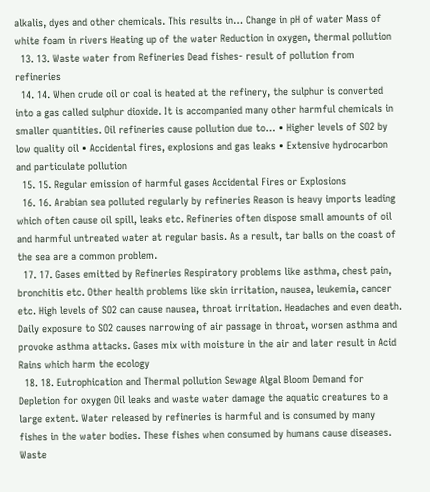alkalis, dyes and other chemicals. This results in… Change in pH of water Mass of white foam in rivers Heating up of the water Reduction in oxygen, thermal pollution
  13. 13. Waste water from Refineries Dead fishes- result of pollution from refineries
  14. 14. When crude oil or coal is heated at the refinery, the sulphur is converted into a gas called sulphur dioxide. It is accompanied many other harmful chemicals in smaller quantities. Oil refineries cause pollution due to… • Higher levels of SO2 by low quality oil • Accidental fires, explosions and gas leaks • Extensive hydrocarbon and particulate pollution
  15. 15. Regular emission of harmful gases Accidental Fires or Explosions
  16. 16. Arabian sea polluted regularly by refineries Reason is heavy imports leading which often cause oil spill, leaks etc. Refineries often dispose small amounts of oil and harmful untreated water at regular basis. As a result, tar balls on the coast of the sea are a common problem.
  17. 17. Gases emitted by Refineries Respiratory problems like asthma, chest pain, bronchitis etc. Other health problems like skin irritation, nausea, leukemia, cancer etc. High levels of SO2 can cause nausea, throat irritation. Headaches and even death. Daily exposure to SO2 causes narrowing of air passage in throat, worsen asthma and provoke asthma attacks. Gases mix with moisture in the air and later result in Acid Rains which harm the ecology
  18. 18. Eutrophication and Thermal pollution Sewage Algal Bloom Demand for Depletion for oxygen Oil leaks and waste water damage the aquatic creatures to a large extent. Water released by refineries is harmful and is consumed by many fishes in the water bodies. These fishes when consumed by humans cause diseases. Waste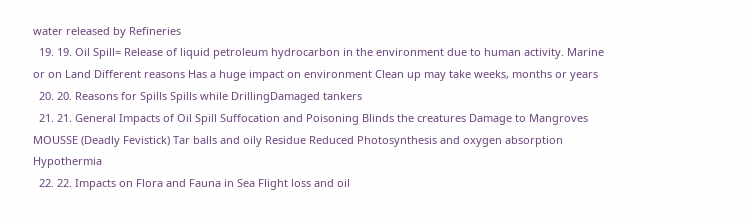water released by Refineries
  19. 19. Oil Spill= Release of liquid petroleum hydrocarbon in the environment due to human activity. Marine or on Land Different reasons Has a huge impact on environment Clean up may take weeks, months or years
  20. 20. Reasons for Spills Spills while DrillingDamaged tankers
  21. 21. General Impacts of Oil Spill Suffocation and Poisoning Blinds the creatures Damage to Mangroves MOUSSE (Deadly Fevistick) Tar balls and oily Residue Reduced Photosynthesis and oxygen absorption Hypothermia
  22. 22. Impacts on Flora and Fauna in Sea Flight loss and oil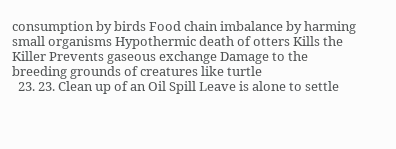consumption by birds Food chain imbalance by harming small organisms Hypothermic death of otters Kills the Killer Prevents gaseous exchange Damage to the breeding grounds of creatures like turtle
  23. 23. Clean up of an Oil Spill Leave is alone to settle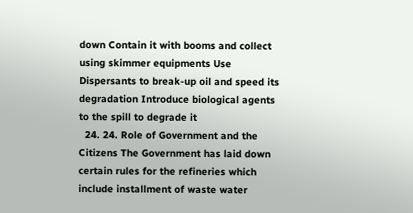down Contain it with booms and collect using skimmer equipments Use Dispersants to break-up oil and speed its degradation Introduce biological agents to the spill to degrade it
  24. 24. Role of Government and the Citizens The Government has laid down certain rules for the refineries which include installment of waste water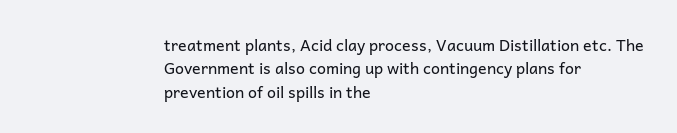treatment plants, Acid clay process, Vacuum Distillation etc. The Government is also coming up with contingency plans for prevention of oil spills in the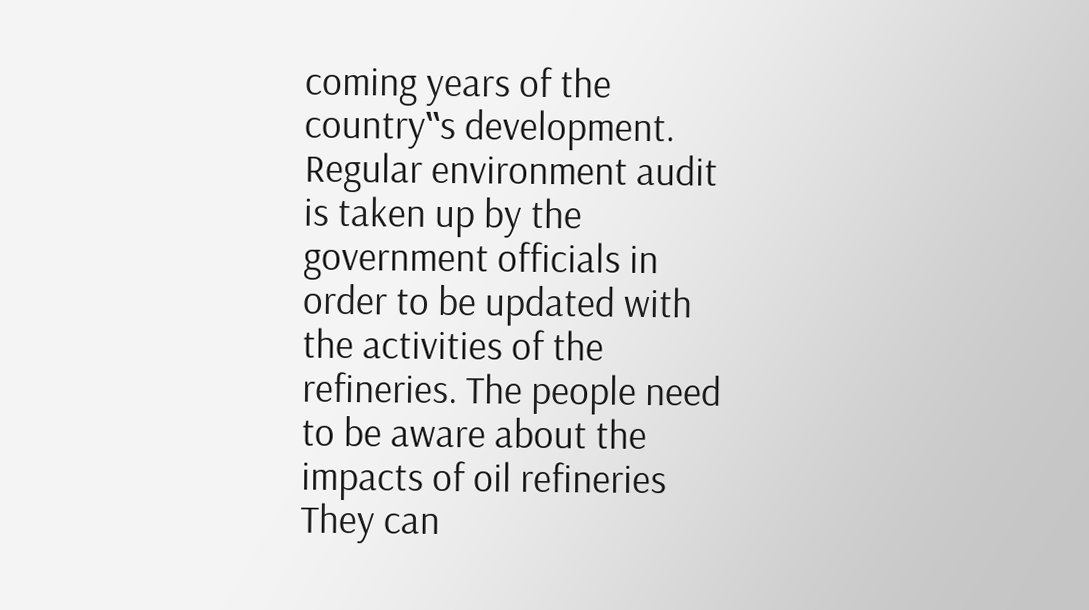coming years of the country‟s development. Regular environment audit is taken up by the government officials in order to be updated with the activities of the refineries. The people need to be aware about the impacts of oil refineries They can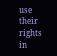use their rights in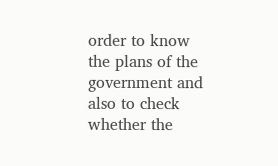order to know the plans of the government and also to check whether the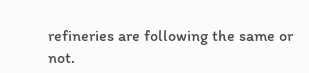refineries are following the same or not.